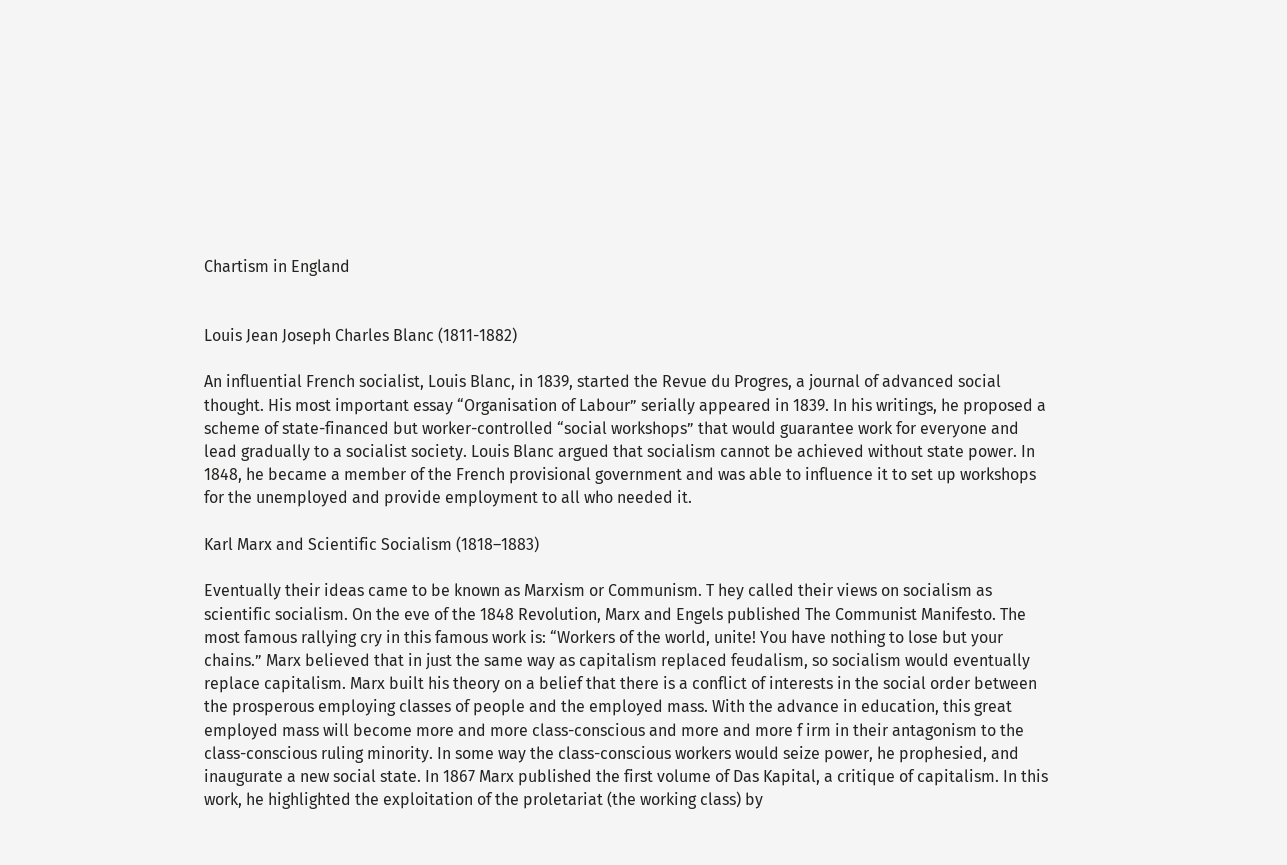Chartism in England


Louis Jean Joseph Charles Blanc (1811-1882)

An influential French socialist, Louis Blanc, in 1839, started the Revue du Progres, a journal of advanced social thought. His most important essay “Organisation of Labour” serially appeared in 1839. In his writings, he proposed a scheme of state-financed but worker-controlled “social workshops” that would guarantee work for everyone and lead gradually to a socialist society. Louis Blanc argued that socialism cannot be achieved without state power. In 1848, he became a member of the French provisional government and was able to influence it to set up workshops for the unemployed and provide employment to all who needed it.

Karl Marx and Scientific Socialism (1818–1883)

Eventually their ideas came to be known as Marxism or Communism. T hey called their views on socialism as scientific socialism. On the eve of the 1848 Revolution, Marx and Engels published The Communist Manifesto. The most famous rallying cry in this famous work is: “Workers of the world, unite! You have nothing to lose but your chains.” Marx believed that in just the same way as capitalism replaced feudalism, so socialism would eventually replace capitalism. Marx built his theory on a belief that there is a conflict of interests in the social order between the prosperous employing classes of people and the employed mass. With the advance in education, this great employed mass will become more and more class-conscious and more and more f irm in their antagonism to the class-conscious ruling minority. In some way the class-conscious workers would seize power, he prophesied, and inaugurate a new social state. In 1867 Marx published the first volume of Das Kapital, a critique of capitalism. In this work, he highlighted the exploitation of the proletariat (the working class) by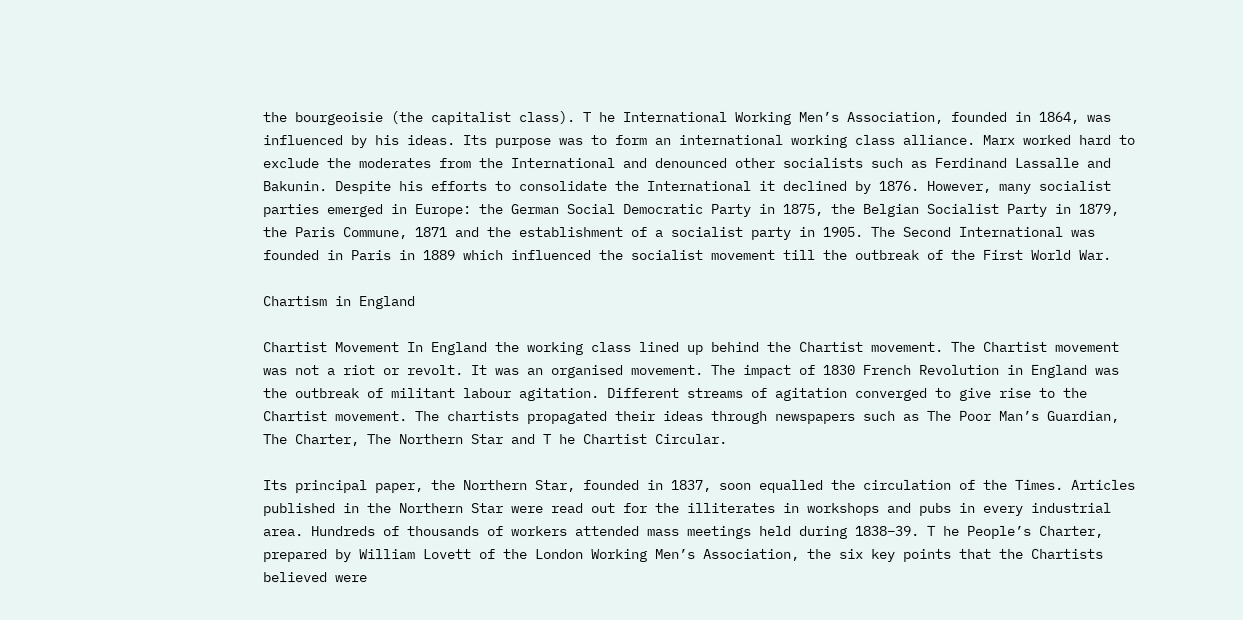the bourgeoisie (the capitalist class). T he International Working Men’s Association, founded in 1864, was influenced by his ideas. Its purpose was to form an international working class alliance. Marx worked hard to exclude the moderates from the International and denounced other socialists such as Ferdinand Lassalle and Bakunin. Despite his efforts to consolidate the International it declined by 1876. However, many socialist parties emerged in Europe: the German Social Democratic Party in 1875, the Belgian Socialist Party in 1879, the Paris Commune, 1871 and the establishment of a socialist party in 1905. The Second International was founded in Paris in 1889 which influenced the socialist movement till the outbreak of the First World War.

Chartism in England

Chartist Movement In England the working class lined up behind the Chartist movement. The Chartist movement was not a riot or revolt. It was an organised movement. The impact of 1830 French Revolution in England was the outbreak of militant labour agitation. Different streams of agitation converged to give rise to the Chartist movement. The chartists propagated their ideas through newspapers such as The Poor Man’s Guardian, The Charter, The Northern Star and T he Chartist Circular.

Its principal paper, the Northern Star, founded in 1837, soon equalled the circulation of the Times. Articles published in the Northern Star were read out for the illiterates in workshops and pubs in every industrial area. Hundreds of thousands of workers attended mass meetings held during 1838–39. T he People’s Charter, prepared by William Lovett of the London Working Men’s Association, the six key points that the Chartists believed were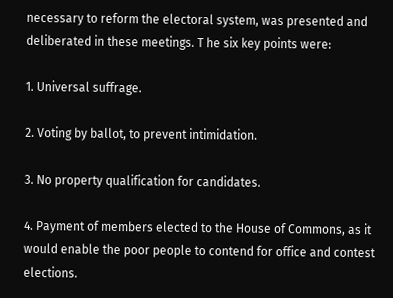necessary to reform the electoral system, was presented and deliberated in these meetings. T he six key points were:

1. Universal suffrage.

2. Voting by ballot, to prevent intimidation.

3. No property qualification for candidates.

4. Payment of members elected to the House of Commons, as it would enable the poor people to contend for office and contest elections.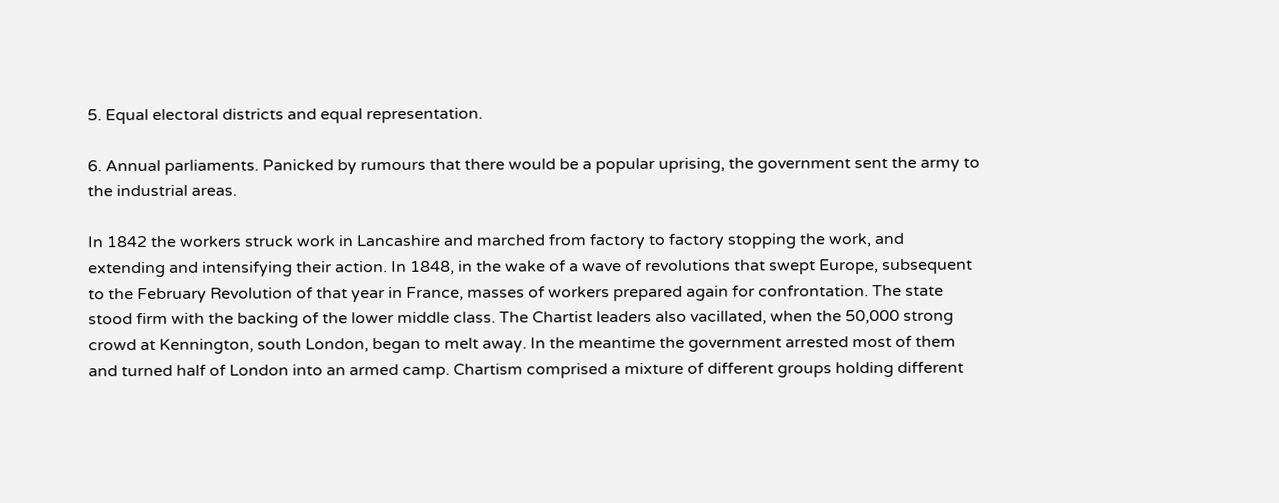5. Equal electoral districts and equal representation.

6. Annual parliaments. Panicked by rumours that there would be a popular uprising, the government sent the army to the industrial areas.

In 1842 the workers struck work in Lancashire and marched from factory to factory stopping the work, and extending and intensifying their action. In 1848, in the wake of a wave of revolutions that swept Europe, subsequent to the February Revolution of that year in France, masses of workers prepared again for confrontation. The state stood firm with the backing of the lower middle class. The Chartist leaders also vacillated, when the 50,000 strong crowd at Kennington, south London, began to melt away. In the meantime the government arrested most of them and turned half of London into an armed camp. Chartism comprised a mixture of different groups holding different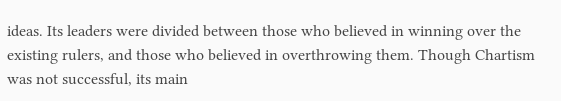ideas. Its leaders were divided between those who believed in winning over the existing rulers, and those who believed in overthrowing them. Though Chartism was not successful, its main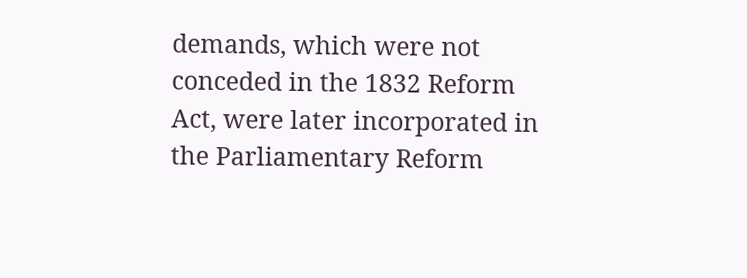demands, which were not conceded in the 1832 Reform Act, were later incorporated in the Parliamentary Reform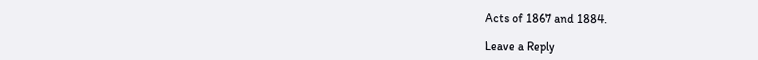Acts of 1867 and 1884.

Leave a Reply